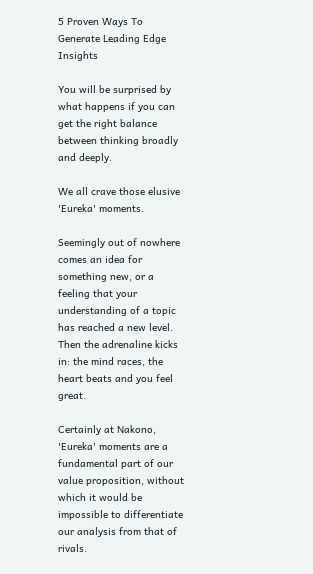5 Proven Ways To Generate Leading Edge Insights

You will be surprised by what happens if you can get the right balance between thinking broadly and deeply.

We all crave those elusive 'Eureka' moments.

Seemingly out of nowhere comes an idea for something new, or a feeling that your understanding of a topic has reached a new level. Then the adrenaline kicks in: the mind races, the heart beats and you feel great.

Certainly at Nakono, 'Eureka' moments are a fundamental part of our value proposition, without which it would be impossible to differentiate our analysis from that of rivals.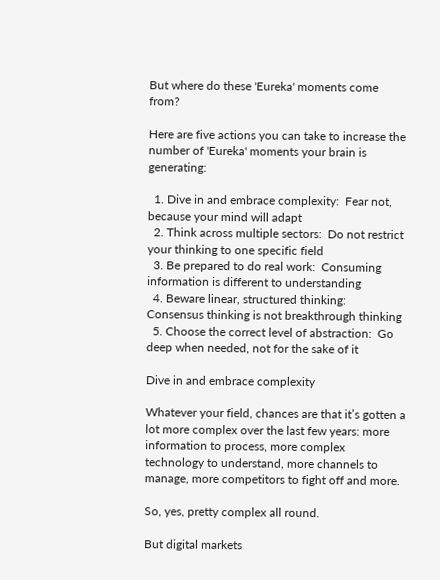But where do these 'Eureka' moments come from?

Here are five actions you can take to increase the number of 'Eureka' moments your brain is generating:

  1. Dive in and embrace complexity:  Fear not, because your mind will adapt
  2. Think across multiple sectors:  Do not restrict your thinking to one specific field
  3. Be prepared to do real work:  Consuming information is different to understanding
  4. Beware linear, structured thinking:  Consensus thinking is not breakthrough thinking
  5. Choose the correct level of abstraction:  Go deep when needed, not for the sake of it

Dive in and embrace complexity

Whatever your field, chances are that it’s gotten a lot more complex over the last few years: more information to process, more complex technology to understand, more channels to manage, more competitors to fight off and more.

So, yes, pretty complex all round.

But digital markets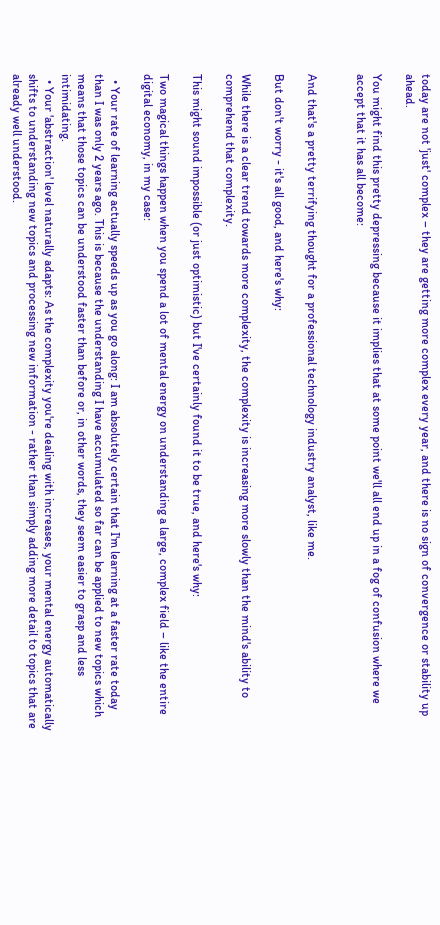today are not 'just' complex – they are getting more complex every year, and there is no sign of convergence or stability up ahead.

You might find this pretty depressing because it implies that at some point we'll all end up in a fog of confusion where we accept that it has all become:


And that's a pretty terrifying thought for a professional technology industry analyst, like me.

But don't worry - it's all good, and here's why:

While there is a clear trend towards more complexity, the complexity is increasing more slowly than the mind's ability to comprehend that complexity.

This might sound impossible (or just optimistic) but I've certainly found it to be true, and here's why:

Two magical things happen when you spend a lot of mental energy on understanding a large, complex field – like the entire digital economy, in my case:

  • Your rate of learning actually speeds up as you go along: I am absolutely certain that I'm learning at a faster rate today than I was only 2 years ago. This is because the understanding I have accumulated so far can be applied to new topics which means that those topics can be understood faster than before or, in other words, they seem easier to grasp and less intimidating.
  • Your 'abstraction' level naturally adapts: As the complexity you're dealing with increases, your mental energy automatically shifts to understanding new topics and processing new information - rather than simply adding more detail to topics that are already well understood.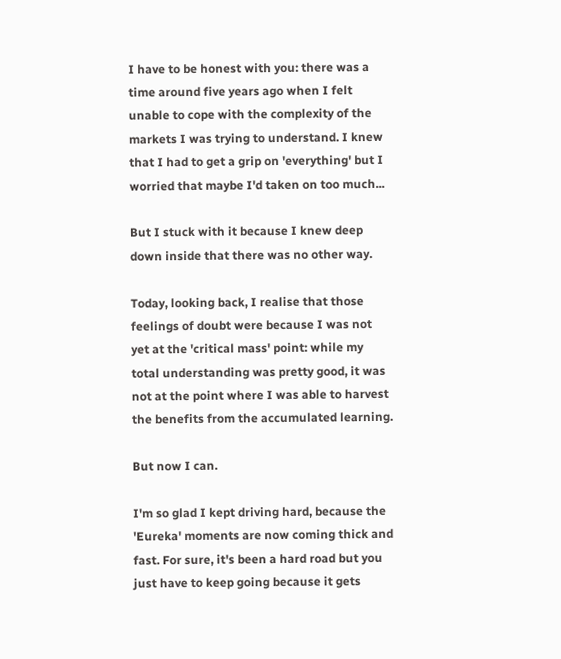I have to be honest with you: there was a time around five years ago when I felt unable to cope with the complexity of the markets I was trying to understand. I knew that I had to get a grip on 'everything' but I worried that maybe I'd taken on too much...

But I stuck with it because I knew deep down inside that there was no other way.

Today, looking back, I realise that those feelings of doubt were because I was not yet at the 'critical mass' point: while my total understanding was pretty good, it was not at the point where I was able to harvest the benefits from the accumulated learning.

But now I can.

I'm so glad I kept driving hard, because the 'Eureka' moments are now coming thick and fast. For sure, it's been a hard road but you just have to keep going because it gets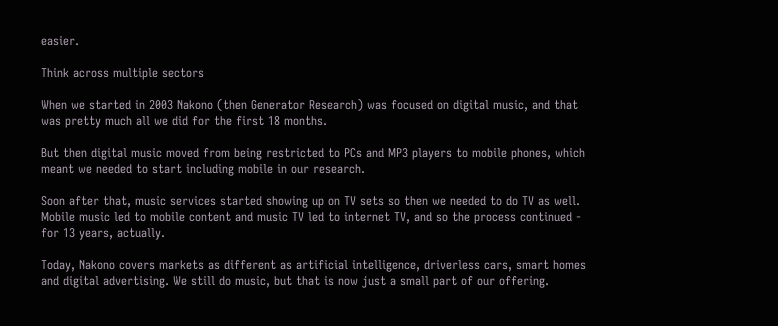easier.

Think across multiple sectors

When we started in 2003 Nakono (then Generator Research) was focused on digital music, and that was pretty much all we did for the first 18 months.

But then digital music moved from being restricted to PCs and MP3 players to mobile phones, which meant we needed to start including mobile in our research.

Soon after that, music services started showing up on TV sets so then we needed to do TV as well. Mobile music led to mobile content and music TV led to internet TV, and so the process continued - for 13 years, actually.

Today, Nakono covers markets as different as artificial intelligence, driverless cars, smart homes and digital advertising. We still do music, but that is now just a small part of our offering.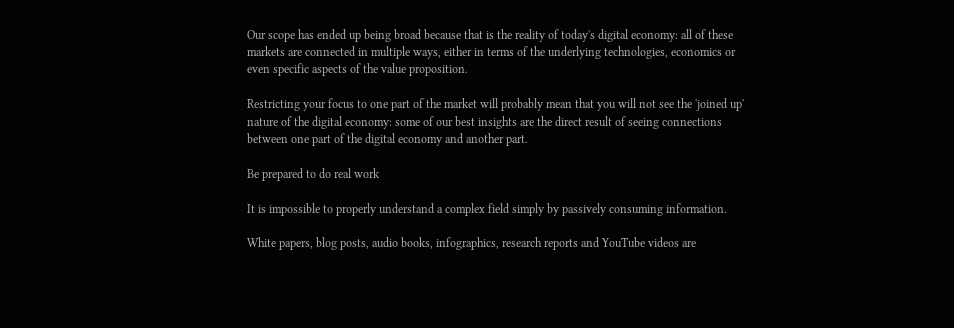Our scope has ended up being broad because that is the reality of today's digital economy: all of these markets are connected in multiple ways, either in terms of the underlying technologies, economics or even specific aspects of the value proposition.

Restricting your focus to one part of the market will probably mean that you will not see the 'joined up' nature of the digital economy: some of our best insights are the direct result of seeing connections between one part of the digital economy and another part.

Be prepared to do real work

It is impossible to properly understand a complex field simply by passively consuming information.

White papers, blog posts, audio books, infographics, research reports and YouTube videos are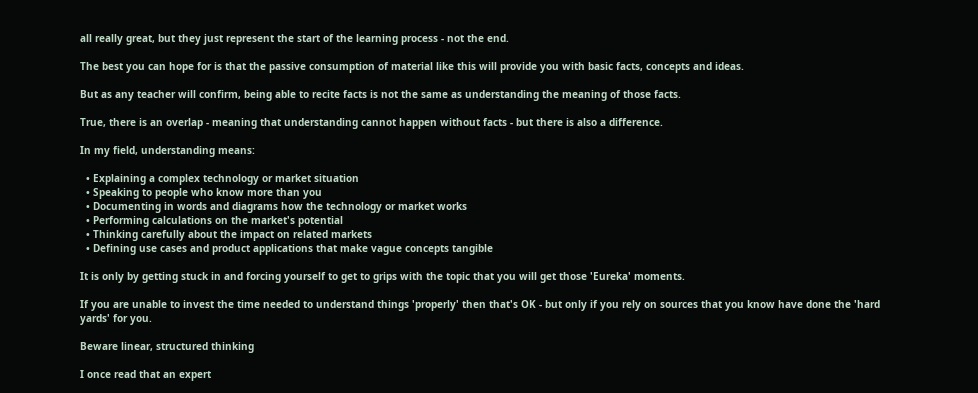all really great, but they just represent the start of the learning process - not the end.

The best you can hope for is that the passive consumption of material like this will provide you with basic facts, concepts and ideas.

But as any teacher will confirm, being able to recite facts is not the same as understanding the meaning of those facts.

True, there is an overlap - meaning that understanding cannot happen without facts - but there is also a difference.

In my field, understanding means:

  • Explaining a complex technology or market situation
  • Speaking to people who know more than you
  • Documenting in words and diagrams how the technology or market works
  • Performing calculations on the market's potential
  • Thinking carefully about the impact on related markets
  • Defining use cases and product applications that make vague concepts tangible

It is only by getting stuck in and forcing yourself to get to grips with the topic that you will get those 'Eureka' moments.

If you are unable to invest the time needed to understand things 'properly' then that's OK - but only if you rely on sources that you know have done the 'hard yards' for you.

Beware linear, structured thinking

I once read that an expert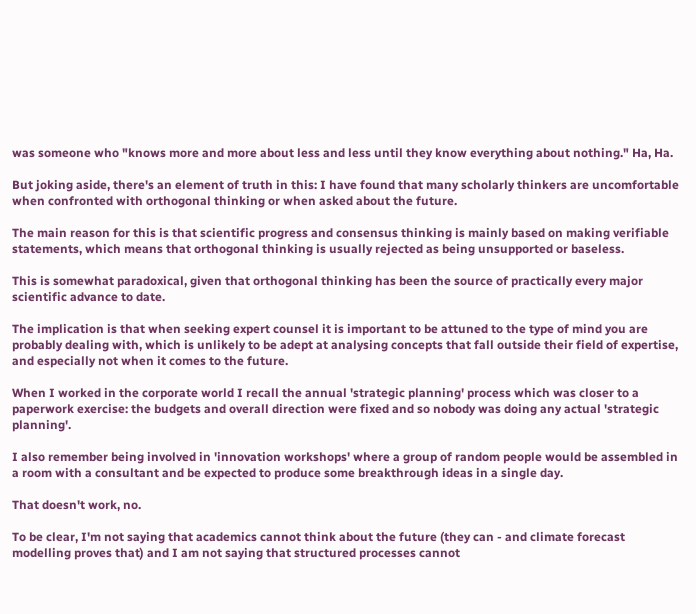was someone who "knows more and more about less and less until they know everything about nothing." Ha, Ha.

But joking aside, there's an element of truth in this: I have found that many scholarly thinkers are uncomfortable when confronted with orthogonal thinking or when asked about the future.

The main reason for this is that scientific progress and consensus thinking is mainly based on making verifiable statements, which means that orthogonal thinking is usually rejected as being unsupported or baseless.

This is somewhat paradoxical, given that orthogonal thinking has been the source of practically every major scientific advance to date.

The implication is that when seeking expert counsel it is important to be attuned to the type of mind you are probably dealing with, which is unlikely to be adept at analysing concepts that fall outside their field of expertise, and especially not when it comes to the future.

When I worked in the corporate world I recall the annual 'strategic planning' process which was closer to a paperwork exercise: the budgets and overall direction were fixed and so nobody was doing any actual 'strategic planning'.

I also remember being involved in 'innovation workshops' where a group of random people would be assembled in a room with a consultant and be expected to produce some breakthrough ideas in a single day.

That doesn't work, no.

To be clear, I'm not saying that academics cannot think about the future (they can - and climate forecast modelling proves that) and I am not saying that structured processes cannot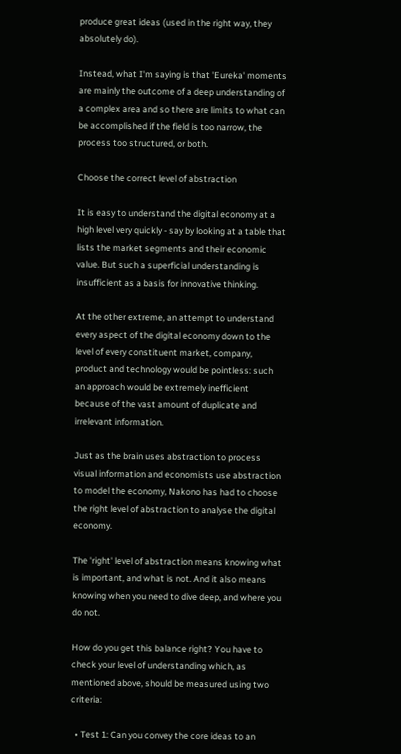produce great ideas (used in the right way, they absolutely do).

Instead, what I'm saying is that 'Eureka' moments are mainly the outcome of a deep understanding of a complex area and so there are limits to what can be accomplished if the field is too narrow, the process too structured, or both.

Choose the correct level of abstraction

It is easy to understand the digital economy at a high level very quickly - say by looking at a table that lists the market segments and their economic value. But such a superficial understanding is insufficient as a basis for innovative thinking.

At the other extreme, an attempt to understand every aspect of the digital economy down to the level of every constituent market, company, product and technology would be pointless: such an approach would be extremely inefficient because of the vast amount of duplicate and irrelevant information.

Just as the brain uses abstraction to process visual information and economists use abstraction to model the economy, Nakono has had to choose the right level of abstraction to analyse the digital economy.

The 'right' level of abstraction means knowing what is important, and what is not. And it also means knowing when you need to dive deep, and where you do not.

How do you get this balance right? You have to check your level of understanding which, as mentioned above, should be measured using two criteria:

  • Test 1: Can you convey the core ideas to an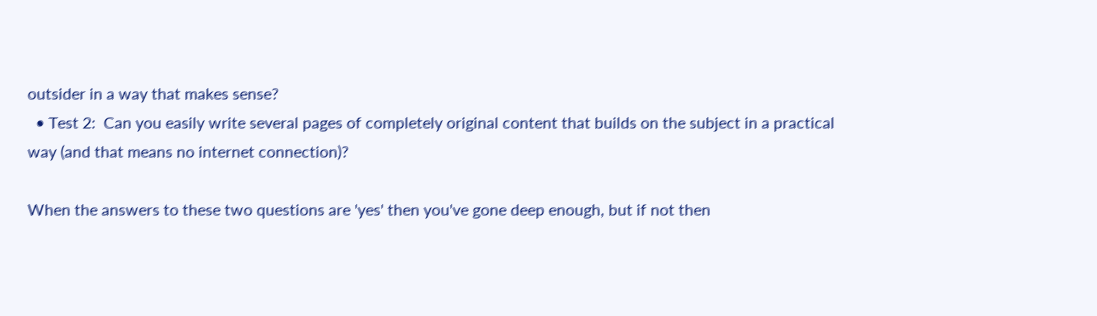outsider in a way that makes sense?
  • Test 2:  Can you easily write several pages of completely original content that builds on the subject in a practical way (and that means no internet connection)?

When the answers to these two questions are 'yes' then you've gone deep enough, but if not then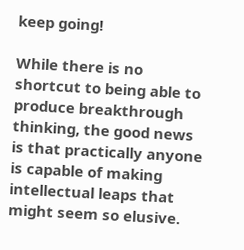keep going!

While there is no shortcut to being able to produce breakthrough thinking, the good news is that practically anyone is capable of making intellectual leaps that might seem so elusive.